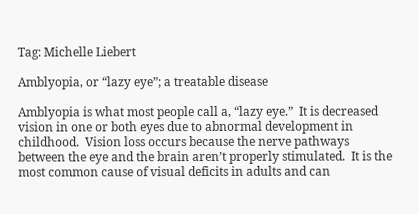Tag: Michelle Liebert

Amblyopia, or “lazy eye”; a treatable disease

Amblyopia is what most people call a, “lazy eye.”  It is decreased vision in one or both eyes due to abnormal development in childhood.  Vision loss occurs because the nerve pathways between the eye and the brain aren’t properly stimulated.  It is the most common cause of visual deficits in adults and can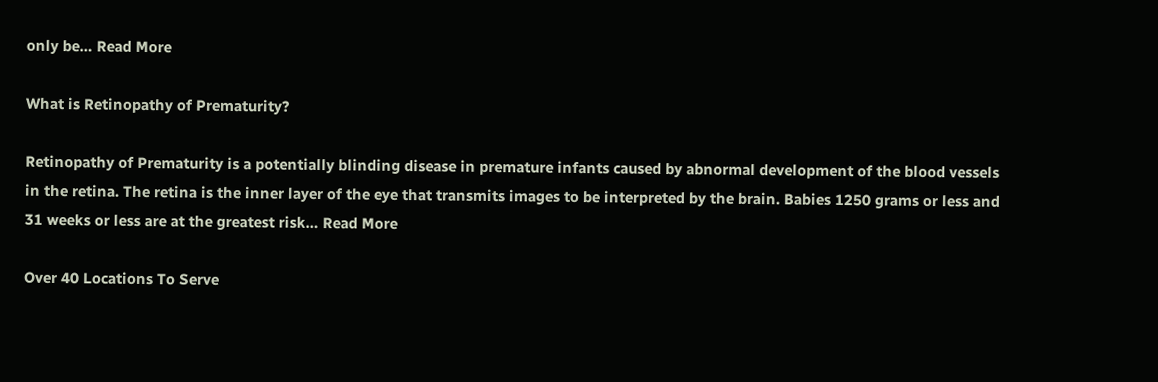only be… Read More

What is Retinopathy of Prematurity?

Retinopathy of Prematurity is a potentially blinding disease in premature infants caused by abnormal development of the blood vessels in the retina. The retina is the inner layer of the eye that transmits images to be interpreted by the brain. Babies 1250 grams or less and 31 weeks or less are at the greatest risk… Read More

Over 40 Locations To Serve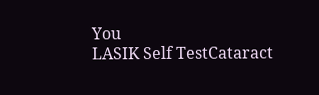You
LASIK Self TestCataract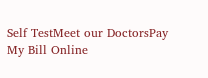Self TestMeet our DoctorsPay My Bill Online